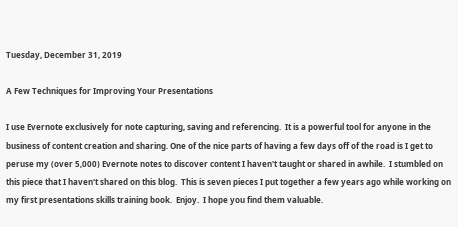Tuesday, December 31, 2019

A Few Techniques for Improving Your Presentations

I use Evernote exclusively for note capturing, saving and referencing.  It is a powerful tool for anyone in the business of content creation and sharing. One of the nice parts of having a few days off of the road is I get to peruse my (over 5,000) Evernote notes to discover content I haven't taught or shared in awhile.  I stumbled on this piece that I haven't shared on this blog.  This is seven pieces I put together a few years ago while working on my first presentations skills training book.  Enjoy.  I hope you find them valuable.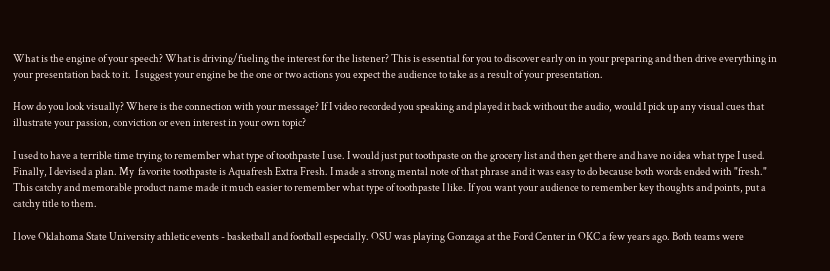What is the engine of your speech? What is driving/fueling the interest for the listener? This is essential for you to discover early on in your preparing and then drive everything in your presentation back to it.  I suggest your engine be the one or two actions you expect the audience to take as a result of your presentation.

How do you look visually? Where is the connection with your message? If I video recorded you speaking and played it back without the audio, would I pick up any visual cues that illustrate your passion, conviction or even interest in your own topic?

I used to have a terrible time trying to remember what type of toothpaste I use. I would just put toothpaste on the grocery list and then get there and have no idea what type I used. Finally, I devised a plan. My  favorite toothpaste is Aquafresh Extra Fresh. I made a strong mental note of that phrase and it was easy to do because both words ended with "fresh." This catchy and memorable product name made it much easier to remember what type of toothpaste I like. If you want your audience to remember key thoughts and points, put a catchy title to them.

I love Oklahoma State University athletic events - basketball and football especially. OSU was playing Gonzaga at the Ford Center in OKC a few years ago. Both teams were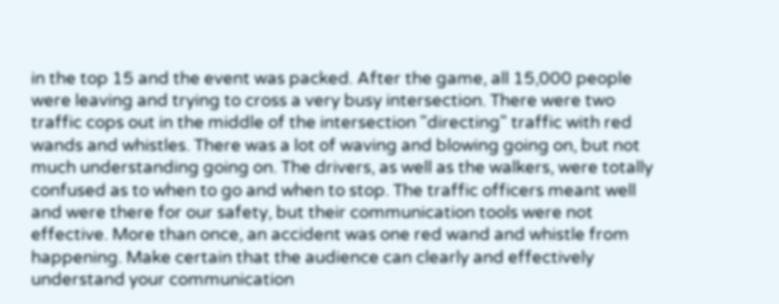in the top 15 and the event was packed. After the game, all 15,000 people were leaving and trying to cross a very busy intersection. There were two traffic cops out in the middle of the intersection "directing" traffic with red wands and whistles. There was a lot of waving and blowing going on, but not much understanding going on. The drivers, as well as the walkers, were totally confused as to when to go and when to stop. The traffic officers meant well and were there for our safety, but their communication tools were not effective. More than once, an accident was one red wand and whistle from happening. Make certain that the audience can clearly and effectively understand your communication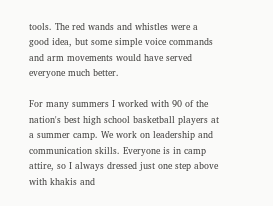tools. The red wands and whistles were a good idea, but some simple voice commands and arm movements would have served everyone much better.

For many summers I worked with 90 of the nation's best high school basketball players at a summer camp. We work on leadership and communication skills. Everyone is in camp attire, so I always dressed just one step above with khakis and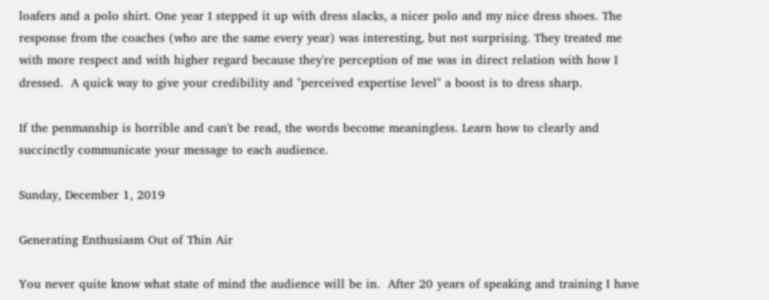loafers and a polo shirt. One year I stepped it up with dress slacks, a nicer polo and my nice dress shoes. The response from the coaches (who are the same every year) was interesting, but not surprising. They treated me with more respect and with higher regard because they're perception of me was in direct relation with how I dressed.  A quick way to give your credibility and "perceived expertise level" a boost is to dress sharp.

If the penmanship is horrible and can't be read, the words become meaningless. Learn how to clearly and succinctly communicate your message to each audience.

Sunday, December 1, 2019

Generating Enthusiasm Out of Thin Air

You never quite know what state of mind the audience will be in.  After 20 years of speaking and training I have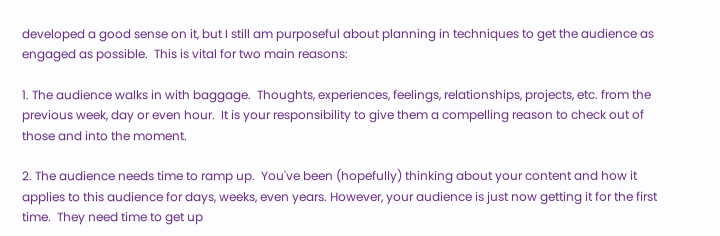developed a good sense on it, but I still am purposeful about planning in techniques to get the audience as engaged as possible.  This is vital for two main reasons:

1. The audience walks in with baggage.  Thoughts, experiences, feelings, relationships, projects, etc. from the previous week, day or even hour.  It is your responsibility to give them a compelling reason to check out of those and into the moment.

2. The audience needs time to ramp up.  You've been (hopefully) thinking about your content and how it applies to this audience for days, weeks, even years. However, your audience is just now getting it for the first time.  They need time to get up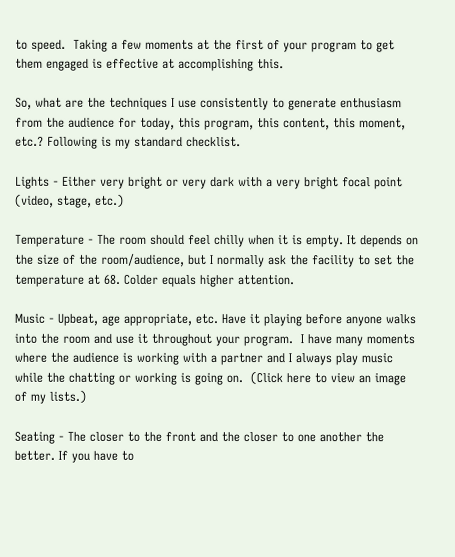to speed.  Taking a few moments at the first of your program to get them engaged is effective at accomplishing this.

So, what are the techniques I use consistently to generate enthusiasm from the audience for today, this program, this content, this moment, etc.? Following is my standard checklist.

Lights - Either very bright or very dark with a very bright focal point (video, stage, etc.)

Temperature - The room should feel chilly when it is empty. It depends on the size of the room/audience, but I normally ask the facility to set the temperature at 68. Colder equals higher attention.

Music - Upbeat, age appropriate, etc. Have it playing before anyone walks into the room and use it throughout your program.  I have many moments where the audience is working with a partner and I always play music while the chatting or working is going on.  (Click here to view an image of my lists.)

Seating - The closer to the front and the closer to one another the better. If you have to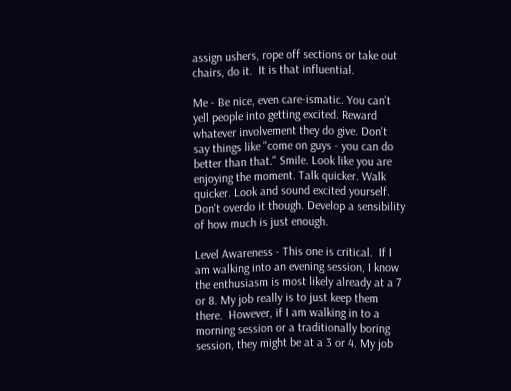assign ushers, rope off sections or take out chairs, do it.  It is that influential.

Me - Be nice, even care-ismatic. You can't yell people into getting excited. Reward whatever involvement they do give. Don't say things like "come on guys - you can do better than that." Smile. Look like you are enjoying the moment. Talk quicker. Walk quicker. Look and sound excited yourself. Don't overdo it though. Develop a sensibility of how much is just enough.

Level Awareness - This one is critical.  If I am walking into an evening session, I know the enthusiasm is most likely already at a 7 or 8. My job really is to just keep them there.  However, if I am walking in to a morning session or a traditionally boring session, they might be at a 3 or 4. My job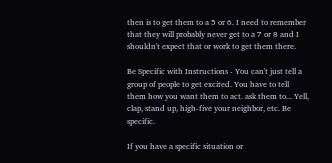then is to get them to a 5 or 6. I need to remember that they will probably never get to a 7 or 8 and I shouldn't expect that or work to get them there.

Be Specific with Instructions - You can't just tell a group of people to get excited. You have to tell them how you want them to act. ask them to... Yell, clap, stand up, high-five your neighbor, etc. Be specific.

If you have a specific situation or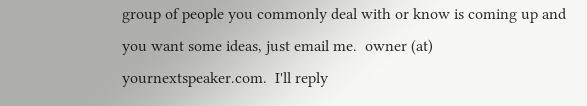group of people you commonly deal with or know is coming up and you want some ideas, just email me.  owner (at) yournextspeaker.com.  I'll reply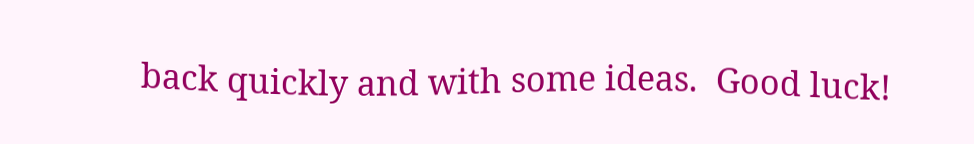back quickly and with some ideas.  Good luck!